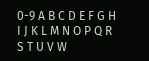0-9 A B C D E F G H I J K L M N O P Q R S T U V W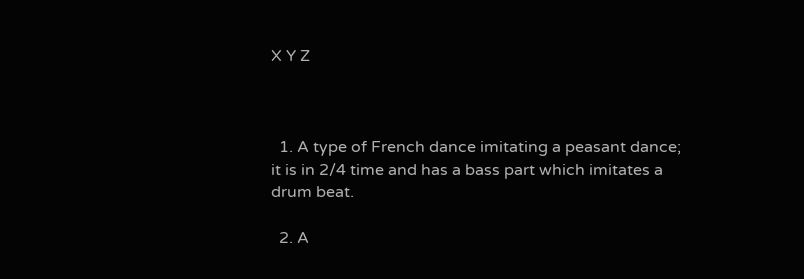X Y Z



  1. A type of French dance imitating a peasant dance; it is in 2/4 time and has a bass part which imitates a drum beat.

  2. A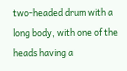two-headed drum with a long body, with one of the heads having a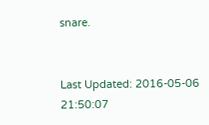snare.


Last Updated: 2016-05-06 21:50:07